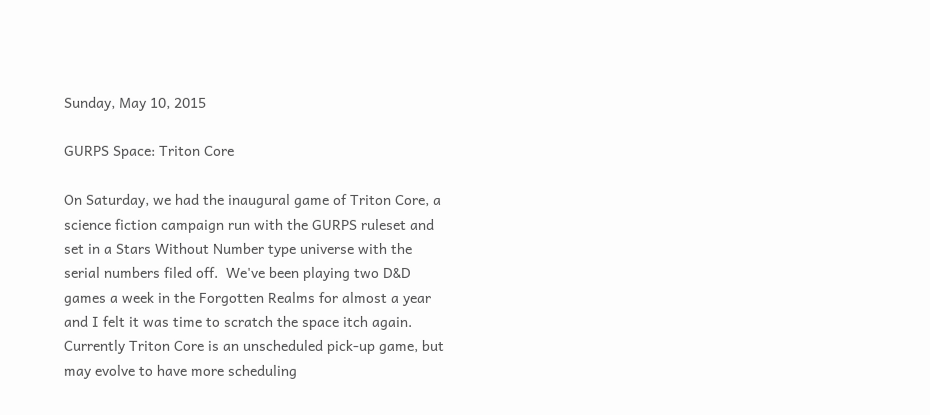Sunday, May 10, 2015

GURPS Space: Triton Core

On Saturday, we had the inaugural game of Triton Core, a science fiction campaign run with the GURPS ruleset and set in a Stars Without Number type universe with the serial numbers filed off.  We've been playing two D&D games a week in the Forgotten Realms for almost a year and I felt it was time to scratch the space itch again.  Currently Triton Core is an unscheduled pick-up game, but may evolve to have more scheduling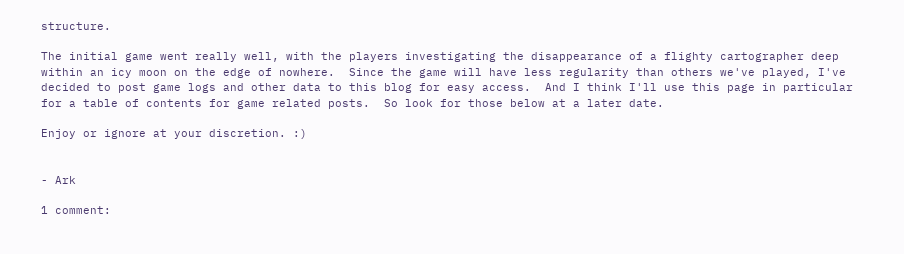structure.

The initial game went really well, with the players investigating the disappearance of a flighty cartographer deep within an icy moon on the edge of nowhere.  Since the game will have less regularity than others we've played, I've decided to post game logs and other data to this blog for easy access.  And I think I'll use this page in particular for a table of contents for game related posts.  So look for those below at a later date.

Enjoy or ignore at your discretion. :)


- Ark

1 comment: